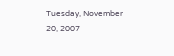Tuesday, November 20, 2007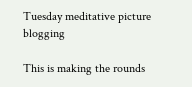Tuesday meditative picture blogging

This is making the rounds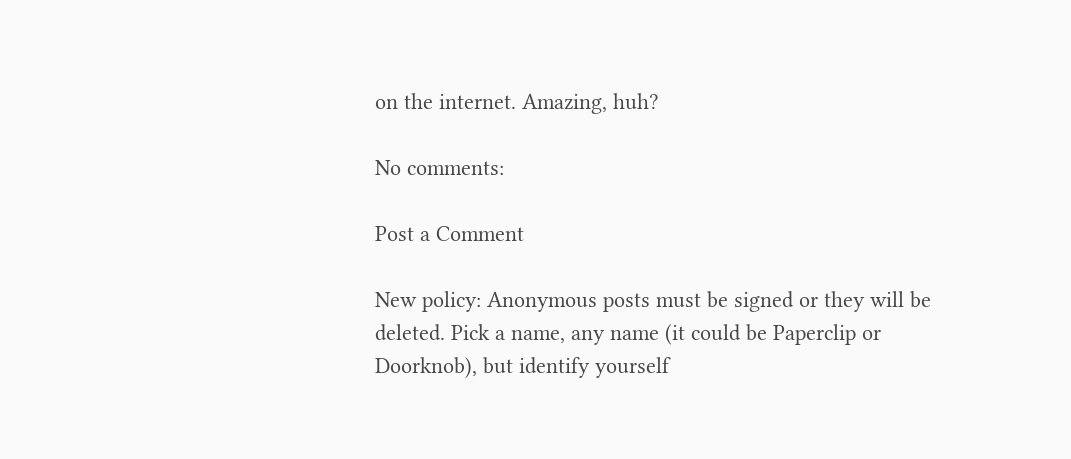on the internet. Amazing, huh?

No comments:

Post a Comment

New policy: Anonymous posts must be signed or they will be deleted. Pick a name, any name (it could be Paperclip or Doorknob), but identify yourself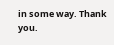in some way. Thank you.